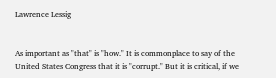Lawrence Lessig


As important as "that" is "how." It is commonplace to say of the United States Congress that it is "corrupt." But it is critical, if we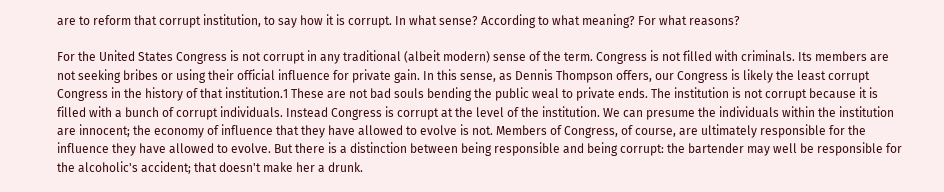are to reform that corrupt institution, to say how it is corrupt. In what sense? According to what meaning? For what reasons?

For the United States Congress is not corrupt in any traditional (albeit modern) sense of the term. Congress is not filled with criminals. Its members are not seeking bribes or using their official influence for private gain. In this sense, as Dennis Thompson offers, our Congress is likely the least corrupt Congress in the history of that institution.1 These are not bad souls bending the public weal to private ends. The institution is not corrupt because it is filled with a bunch of corrupt individuals. Instead Congress is corrupt at the level of the institution. We can presume the individuals within the institution are innocent; the economy of influence that they have allowed to evolve is not. Members of Congress, of course, are ultimately responsible for the influence they have allowed to evolve. But there is a distinction between being responsible and being corrupt: the bartender may well be responsible for the alcoholic's accident; that doesn't make her a drunk.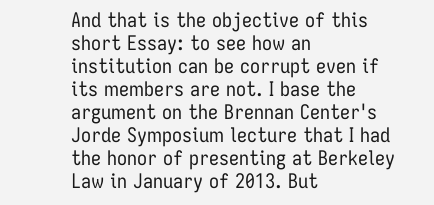And that is the objective of this short Essay: to see how an institution can be corrupt even if its members are not. I base the argument on the Brennan Center's Jorde Symposium lecture that I had the honor of presenting at Berkeley Law in January of 2013. But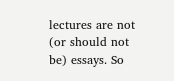lectures are not (or should not be) essays. So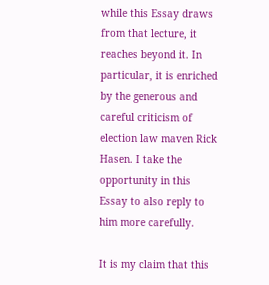while this Essay draws from that lecture, it reaches beyond it. In particular, it is enriched by the generous and careful criticism of election law maven Rick Hasen. I take the opportunity in this Essay to also reply to him more carefully.

It is my claim that this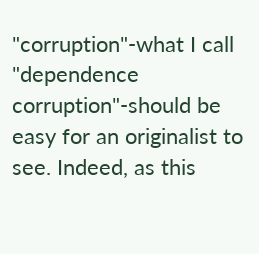"corruption"-what I call "dependence corruption"-should be easy for an originalist to see. Indeed, as this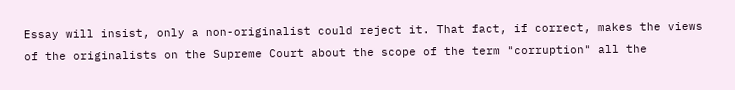Essay will insist, only a non-originalist could reject it. That fact, if correct, makes the views of the originalists on the Supreme Court about the scope of the term "corruption" all the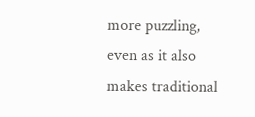more puzzling, even as it also makes traditional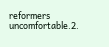reformers uncomfortable.2.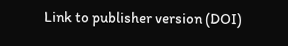Link to publisher version (DOI)